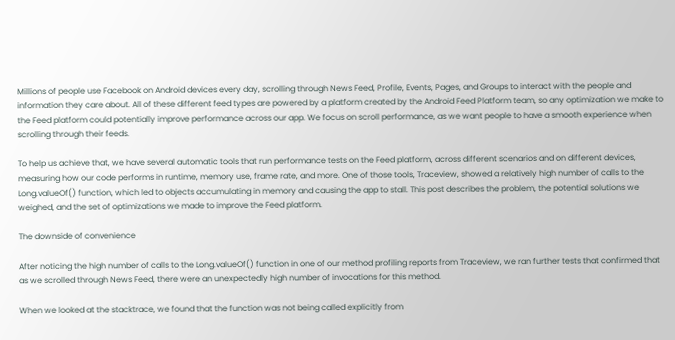Millions of people use Facebook on Android devices every day, scrolling through News Feed, Profile, Events, Pages, and Groups to interact with the people and information they care about. All of these different feed types are powered by a platform created by the Android Feed Platform team, so any optimization we make to the Feed platform could potentially improve performance across our app. We focus on scroll performance, as we want people to have a smooth experience when scrolling through their feeds.

To help us achieve that, we have several automatic tools that run performance tests on the Feed platform, across different scenarios and on different devices, measuring how our code performs in runtime, memory use, frame rate, and more. One of those tools, Traceview, showed a relatively high number of calls to the Long.valueOf() function, which led to objects accumulating in memory and causing the app to stall. This post describes the problem, the potential solutions we weighed, and the set of optimizations we made to improve the Feed platform.

The downside of convenience

After noticing the high number of calls to the Long.valueOf() function in one of our method profiling reports from Traceview, we ran further tests that confirmed that as we scrolled through News Feed, there were an unexpectedly high number of invocations for this method.

When we looked at the stacktrace, we found that the function was not being called explicitly from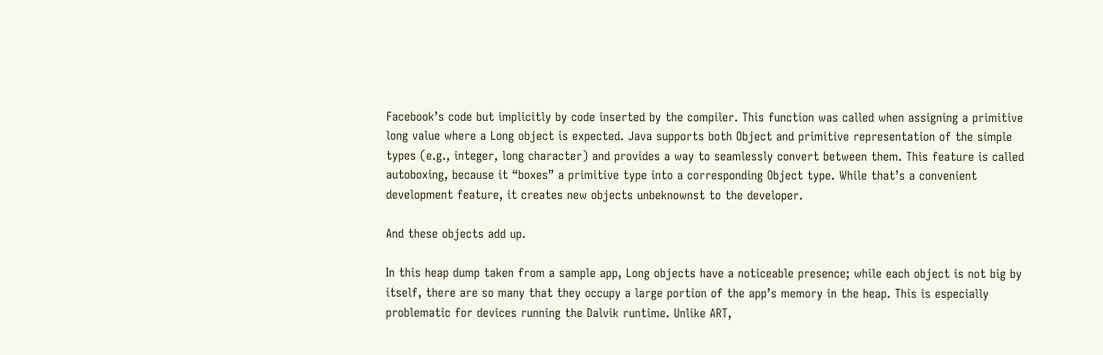Facebook’s code but implicitly by code inserted by the compiler. This function was called when assigning a primitive long value where a Long object is expected. Java supports both Object and primitive representation of the simple types (e.g., integer, long character) and provides a way to seamlessly convert between them. This feature is called autoboxing, because it “boxes” a primitive type into a corresponding Object type. While that’s a convenient development feature, it creates new objects unbeknownst to the developer.

And these objects add up.

In this heap dump taken from a sample app, Long objects have a noticeable presence; while each object is not big by itself, there are so many that they occupy a large portion of the app’s memory in the heap. This is especially problematic for devices running the Dalvik runtime. Unlike ART,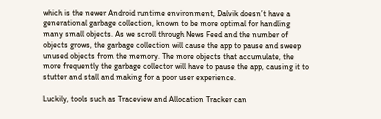which is the newer Android runtime environment, Dalvik doesn’t have a generational garbage collection, known to be more optimal for handling many small objects. As we scroll through News Feed and the number of objects grows, the garbage collection will cause the app to pause and sweep unused objects from the memory. The more objects that accumulate, the more frequently the garbage collector will have to pause the app, causing it to stutter and stall and making for a poor user experience.

Luckily, tools such as Traceview and Allocation Tracker can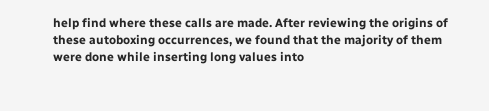help find where these calls are made. After reviewing the origins of these autoboxing occurrences, we found that the majority of them were done while inserting long values into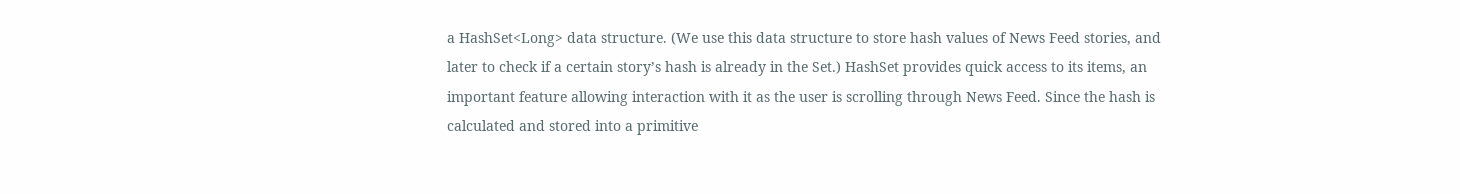a HashSet<Long> data structure. (We use this data structure to store hash values of News Feed stories, and later to check if a certain story’s hash is already in the Set.) HashSet provides quick access to its items, an important feature allowing interaction with it as the user is scrolling through News Feed. Since the hash is calculated and stored into a primitive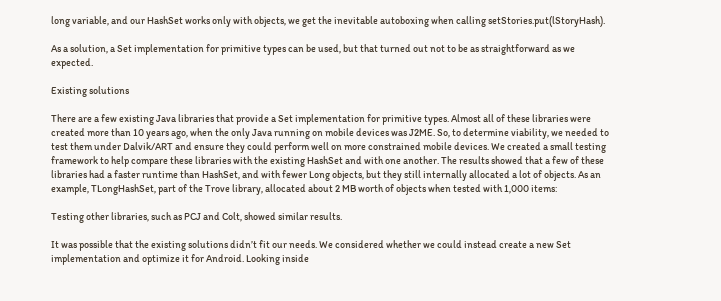long variable, and our HashSet works only with objects, we get the inevitable autoboxing when calling setStories.put(lStoryHash).

As a solution, a Set implementation for primitive types can be used, but that turned out not to be as straightforward as we expected.

Existing solutions

There are a few existing Java libraries that provide a Set implementation for primitive types. Almost all of these libraries were created more than 10 years ago, when the only Java running on mobile devices was J2ME. So, to determine viability, we needed to test them under Dalvik/ART and ensure they could perform well on more constrained mobile devices. We created a small testing framework to help compare these libraries with the existing HashSet and with one another. The results showed that a few of these libraries had a faster runtime than HashSet, and with fewer Long objects, but they still internally allocated a lot of objects. As an example, TLongHashSet, part of the Trove library, allocated about 2 MB worth of objects when tested with 1,000 items:

Testing other libraries, such as PCJ and Colt, showed similar results.

It was possible that the existing solutions didn’t fit our needs. We considered whether we could instead create a new Set implementation and optimize it for Android. Looking inside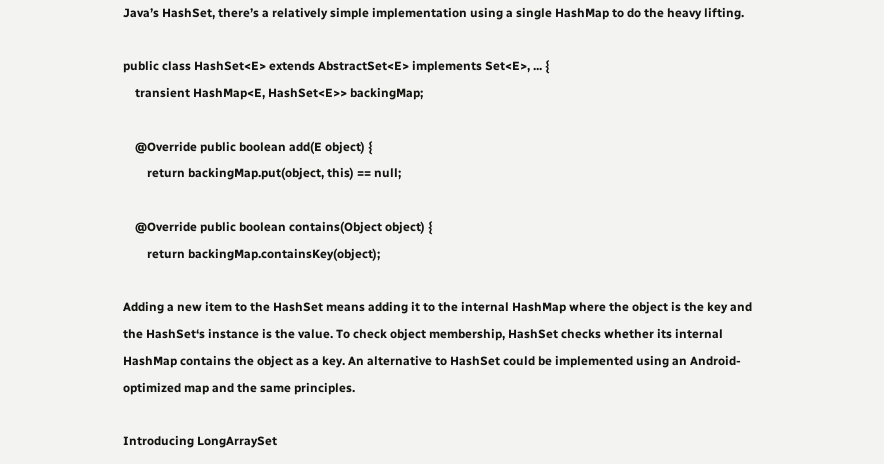Java’s HashSet, there’s a relatively simple implementation using a single HashMap to do the heavy lifting.

public class HashSet<E> extends AbstractSet<E> implements Set<E>, ... {
    transient HashMap<E, HashSet<E>> backingMap;

    @Override public boolean add(E object) {
        return backingMap.put(object, this) == null;

    @Override public boolean contains(Object object) {
        return backingMap.containsKey(object);

Adding a new item to the HashSet means adding it to the internal HashMap where the object is the key and the HashSet‘s instance is the value. To check object membership, HashSet checks whether its internal HashMap contains the object as a key. An alternative to HashSet could be implemented using an Android-optimized map and the same principles.

Introducing LongArraySet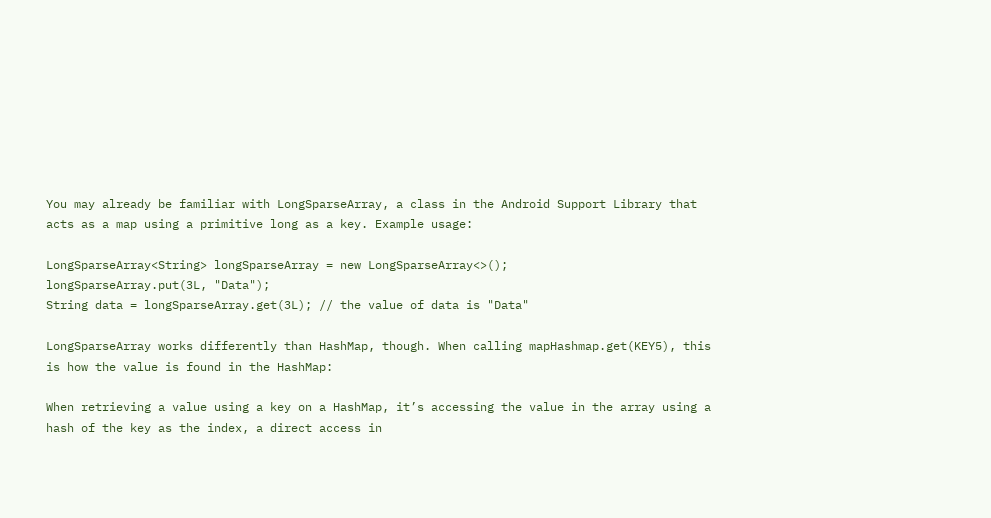You may already be familiar with LongSparseArray, a class in the Android Support Library that acts as a map using a primitive long as a key. Example usage:

LongSparseArray<String> longSparseArray = new LongSparseArray<>();
longSparseArray.put(3L, "Data");
String data = longSparseArray.get(3L); // the value of data is "Data"

LongSparseArray works differently than HashMap, though. When calling mapHashmap.get(KEY5), this is how the value is found in the HashMap:

When retrieving a value using a key on a HashMap, it’s accessing the value in the array using a hash of the key as the index, a direct access in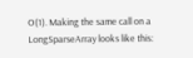O(1). Making the same call on a LongSparseArray looks like this: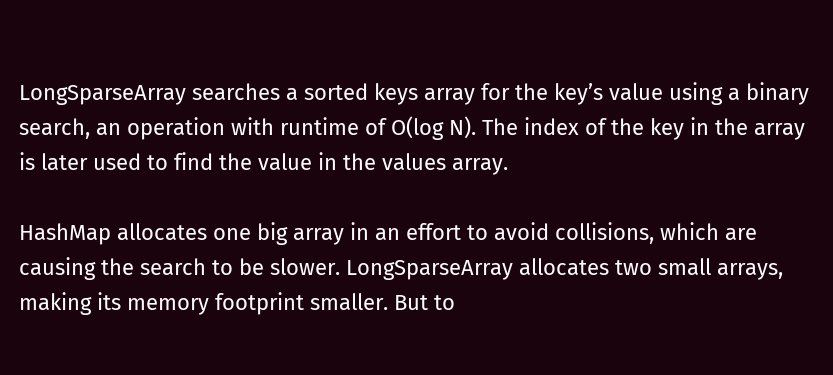LongSparseArray searches a sorted keys array for the key’s value using a binary search, an operation with runtime of O(log N). The index of the key in the array is later used to find the value in the values array.

HashMap allocates one big array in an effort to avoid collisions, which are causing the search to be slower. LongSparseArray allocates two small arrays, making its memory footprint smaller. But to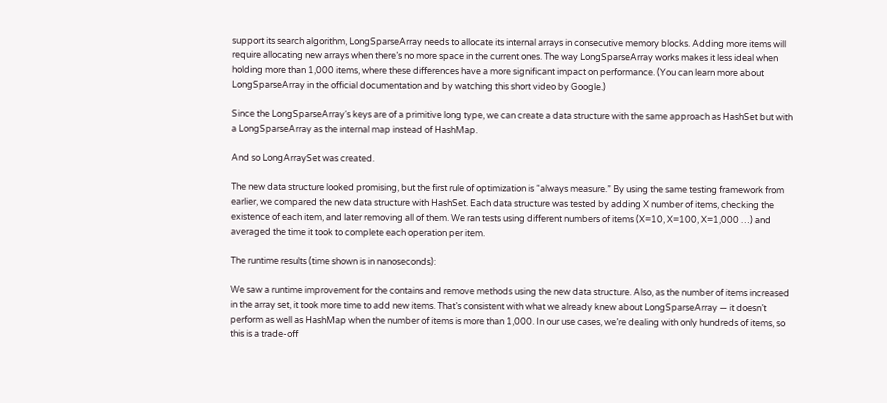support its search algorithm, LongSparseArray needs to allocate its internal arrays in consecutive memory blocks. Adding more items will require allocating new arrays when there’s no more space in the current ones. The way LongSparseArray works makes it less ideal when holding more than 1,000 items, where these differences have a more significant impact on performance. (You can learn more about LongSparseArray in the official documentation and by watching this short video by Google.)

Since the LongSparseArray‘s keys are of a primitive long type, we can create a data structure with the same approach as HashSet but with a LongSparseArray as the internal map instead of HashMap.

And so LongArraySet was created.

The new data structure looked promising, but the first rule of optimization is “always measure.” By using the same testing framework from earlier, we compared the new data structure with HashSet. Each data structure was tested by adding X number of items, checking the existence of each item, and later removing all of them. We ran tests using different numbers of items (X=10, X=100, X=1,000 …) and averaged the time it took to complete each operation per item.

The runtime results (time shown is in nanoseconds):

We saw a runtime improvement for the contains and remove methods using the new data structure. Also, as the number of items increased in the array set, it took more time to add new items. That’s consistent with what we already knew about LongSparseArray — it doesn’t perform as well as HashMap when the number of items is more than 1,000. In our use cases, we’re dealing with only hundreds of items, so this is a trade-off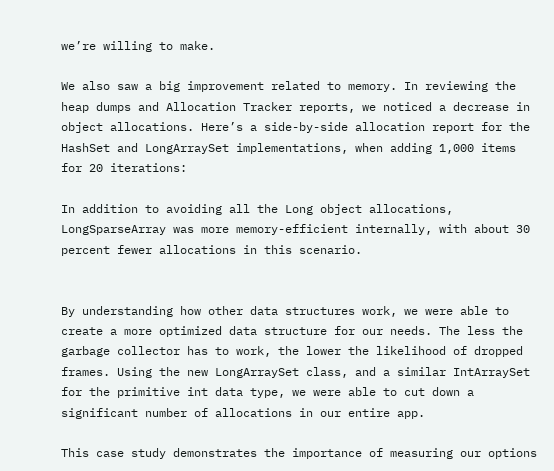we’re willing to make.

We also saw a big improvement related to memory. In reviewing the heap dumps and Allocation Tracker reports, we noticed a decrease in object allocations. Here’s a side-by-side allocation report for the HashSet and LongArraySet implementations, when adding 1,000 items for 20 iterations:

In addition to avoiding all the Long object allocations, LongSparseArray was more memory-efficient internally, with about 30 percent fewer allocations in this scenario.


By understanding how other data structures work, we were able to create a more optimized data structure for our needs. The less the garbage collector has to work, the lower the likelihood of dropped frames. Using the new LongArraySet class, and a similar IntArraySet for the primitive int data type, we were able to cut down a significant number of allocations in our entire app.

This case study demonstrates the importance of measuring our options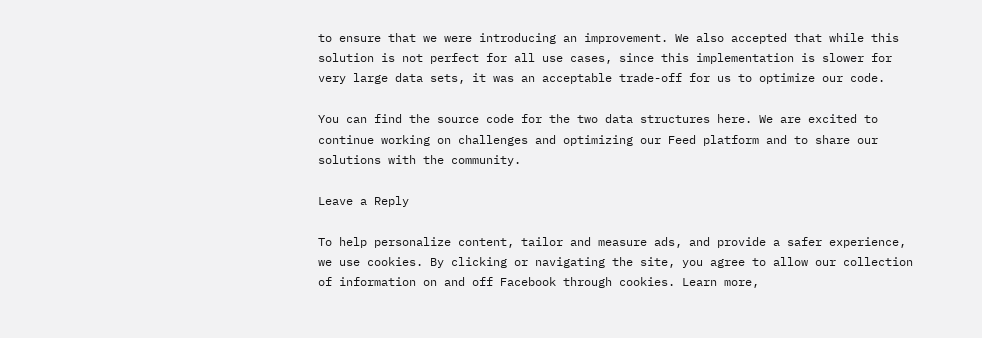to ensure that we were introducing an improvement. We also accepted that while this solution is not perfect for all use cases, since this implementation is slower for very large data sets, it was an acceptable trade-off for us to optimize our code.

You can find the source code for the two data structures here. We are excited to continue working on challenges and optimizing our Feed platform and to share our solutions with the community.

Leave a Reply

To help personalize content, tailor and measure ads, and provide a safer experience, we use cookies. By clicking or navigating the site, you agree to allow our collection of information on and off Facebook through cookies. Learn more,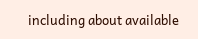including about available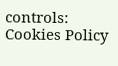controls: Cookies Policy